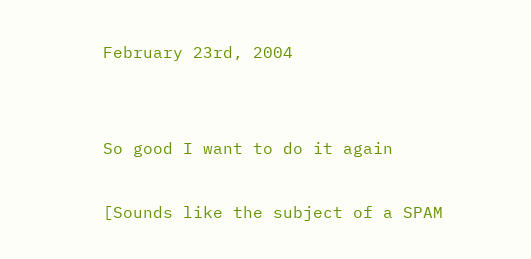February 23rd, 2004


So good I want to do it again

[Sounds like the subject of a SPAM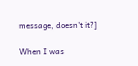message, doesn't it?]

When I was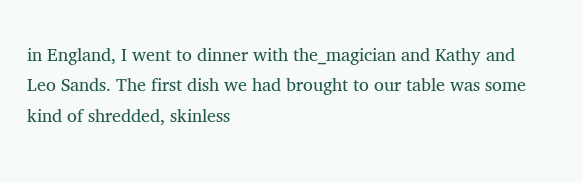in England, I went to dinner with the_magician and Kathy and Leo Sands. The first dish we had brought to our table was some kind of shredded, skinless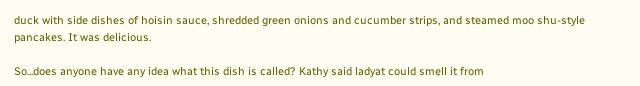duck with side dishes of hoisin sauce, shredded green onions and cucumber strips, and steamed moo shu-style pancakes. It was delicious.

So...does anyone have any idea what this dish is called? Kathy said ladyat could smell it from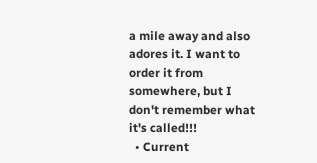a mile away and also adores it. I want to order it from somewhere, but I don't remember what it's called!!!
  • Current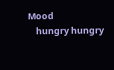Mood
    hungry hungry